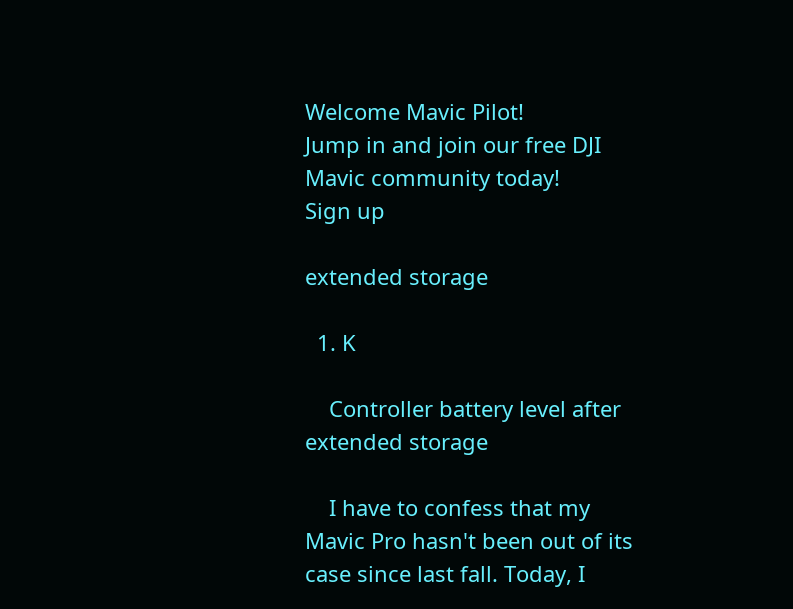Welcome Mavic Pilot!
Jump in and join our free DJI Mavic community today!
Sign up

extended storage

  1. K

    Controller battery level after extended storage

    I have to confess that my Mavic Pro hasn't been out of its case since last fall. Today, I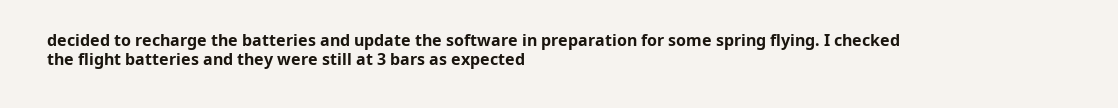decided to recharge the batteries and update the software in preparation for some spring flying. I checked the flight batteries and they were still at 3 bars as expected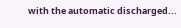with the automatic discharged...